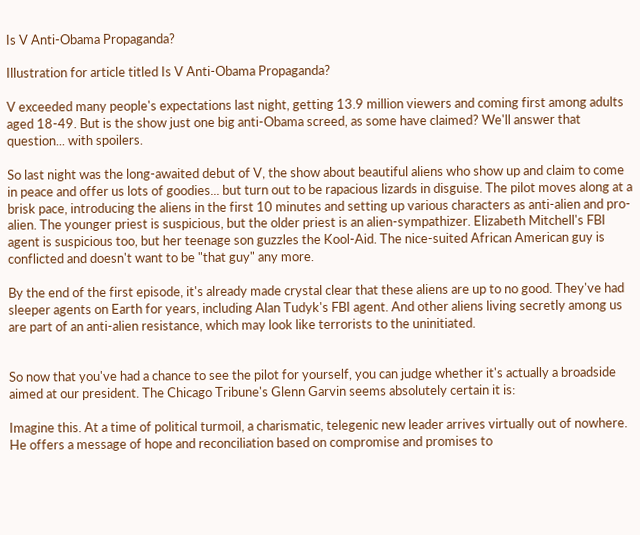Is V Anti-Obama Propaganda?

Illustration for article titled Is V Anti-Obama Propaganda?

V exceeded many people's expectations last night, getting 13.9 million viewers and coming first among adults aged 18-49. But is the show just one big anti-Obama screed, as some have claimed? We'll answer that question... with spoilers.

So last night was the long-awaited debut of V, the show about beautiful aliens who show up and claim to come in peace and offer us lots of goodies... but turn out to be rapacious lizards in disguise. The pilot moves along at a brisk pace, introducing the aliens in the first 10 minutes and setting up various characters as anti-alien and pro-alien. The younger priest is suspicious, but the older priest is an alien-sympathizer. Elizabeth Mitchell's FBI agent is suspicious too, but her teenage son guzzles the Kool-Aid. The nice-suited African American guy is conflicted and doesn't want to be "that guy" any more.

By the end of the first episode, it's already made crystal clear that these aliens are up to no good. They've had sleeper agents on Earth for years, including Alan Tudyk's FBI agent. And other aliens living secretly among us are part of an anti-alien resistance, which may look like terrorists to the uninitiated.


So now that you've had a chance to see the pilot for yourself, you can judge whether it's actually a broadside aimed at our president. The Chicago Tribune's Glenn Garvin seems absolutely certain it is:

Imagine this. At a time of political turmoil, a charismatic, telegenic new leader arrives virtually out of nowhere. He offers a message of hope and reconciliation based on compromise and promises to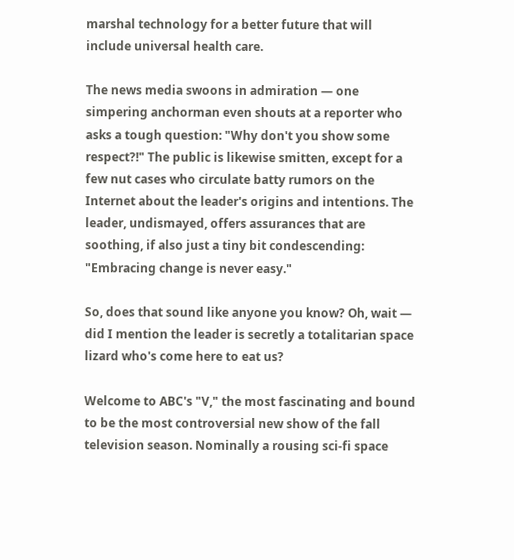marshal technology for a better future that will include universal health care.

The news media swoons in admiration — one simpering anchorman even shouts at a reporter who asks a tough question: "Why don't you show some respect?!" The public is likewise smitten, except for a few nut cases who circulate batty rumors on the Internet about the leader's origins and intentions. The leader, undismayed, offers assurances that are soothing, if also just a tiny bit condescending: "Embracing change is never easy."

So, does that sound like anyone you know? Oh, wait — did I mention the leader is secretly a totalitarian space lizard who's come here to eat us?

Welcome to ABC's "V," the most fascinating and bound to be the most controversial new show of the fall television season. Nominally a rousing sci-fi space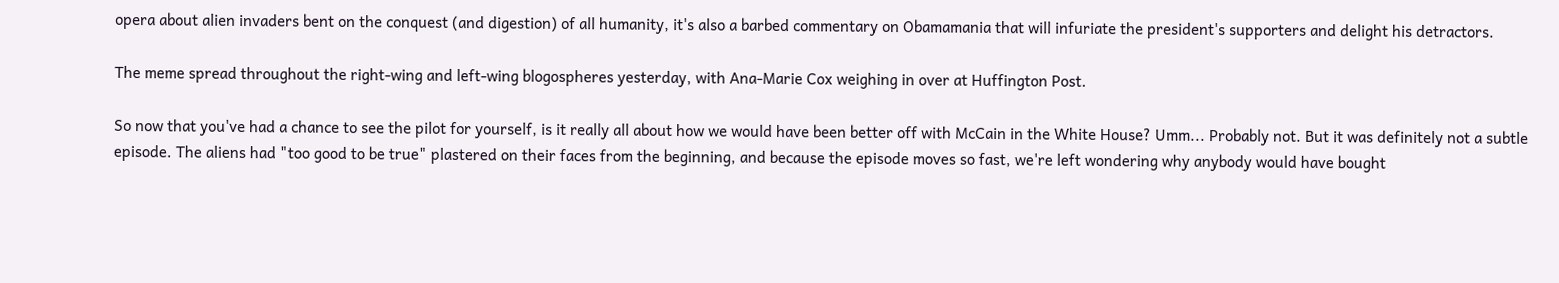opera about alien invaders bent on the conquest (and digestion) of all humanity, it's also a barbed commentary on Obamamania that will infuriate the president's supporters and delight his detractors.

The meme spread throughout the right-wing and left-wing blogospheres yesterday, with Ana-Marie Cox weighing in over at Huffington Post.

So now that you've had a chance to see the pilot for yourself, is it really all about how we would have been better off with McCain in the White House? Umm... Probably not. But it was definitely not a subtle episode. The aliens had "too good to be true" plastered on their faces from the beginning, and because the episode moves so fast, we're left wondering why anybody would have bought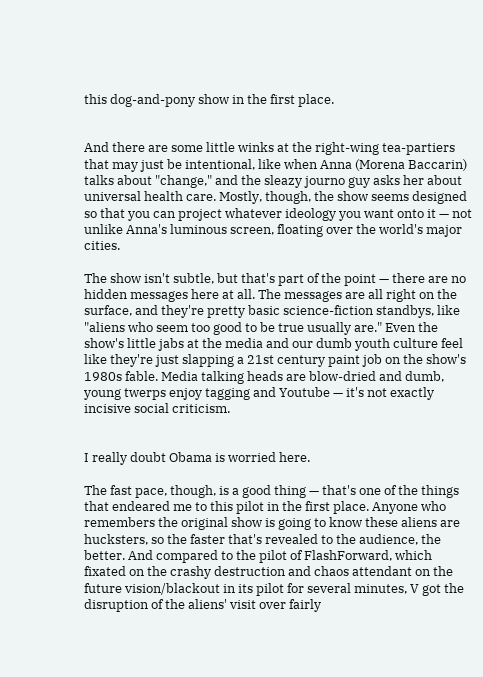this dog-and-pony show in the first place.


And there are some little winks at the right-wing tea-partiers that may just be intentional, like when Anna (Morena Baccarin) talks about "change," and the sleazy journo guy asks her about universal health care. Mostly, though, the show seems designed so that you can project whatever ideology you want onto it — not unlike Anna's luminous screen, floating over the world's major cities.

The show isn't subtle, but that's part of the point — there are no hidden messages here at all. The messages are all right on the surface, and they're pretty basic science-fiction standbys, like "aliens who seem too good to be true usually are." Even the show's little jabs at the media and our dumb youth culture feel like they're just slapping a 21st century paint job on the show's 1980s fable. Media talking heads are blow-dried and dumb, young twerps enjoy tagging and Youtube — it's not exactly incisive social criticism.


I really doubt Obama is worried here.

The fast pace, though, is a good thing — that's one of the things that endeared me to this pilot in the first place. Anyone who remembers the original show is going to know these aliens are hucksters, so the faster that's revealed to the audience, the better. And compared to the pilot of FlashForward, which fixated on the crashy destruction and chaos attendant on the future vision/blackout in its pilot for several minutes, V got the disruption of the aliens' visit over fairly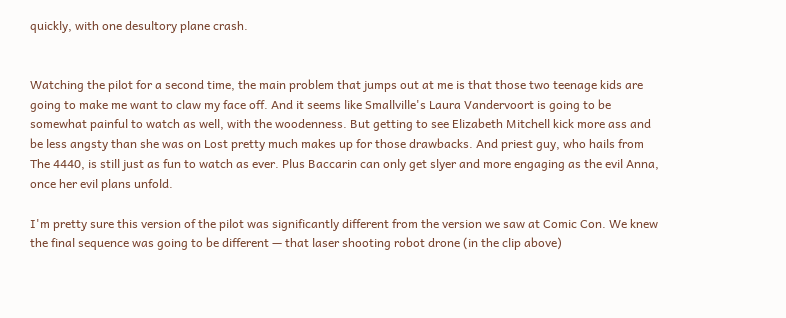quickly, with one desultory plane crash.


Watching the pilot for a second time, the main problem that jumps out at me is that those two teenage kids are going to make me want to claw my face off. And it seems like Smallville's Laura Vandervoort is going to be somewhat painful to watch as well, with the woodenness. But getting to see Elizabeth Mitchell kick more ass and be less angsty than she was on Lost pretty much makes up for those drawbacks. And priest guy, who hails from The 4440, is still just as fun to watch as ever. Plus Baccarin can only get slyer and more engaging as the evil Anna, once her evil plans unfold.

I'm pretty sure this version of the pilot was significantly different from the version we saw at Comic Con. We knew the final sequence was going to be different — that laser shooting robot drone (in the clip above)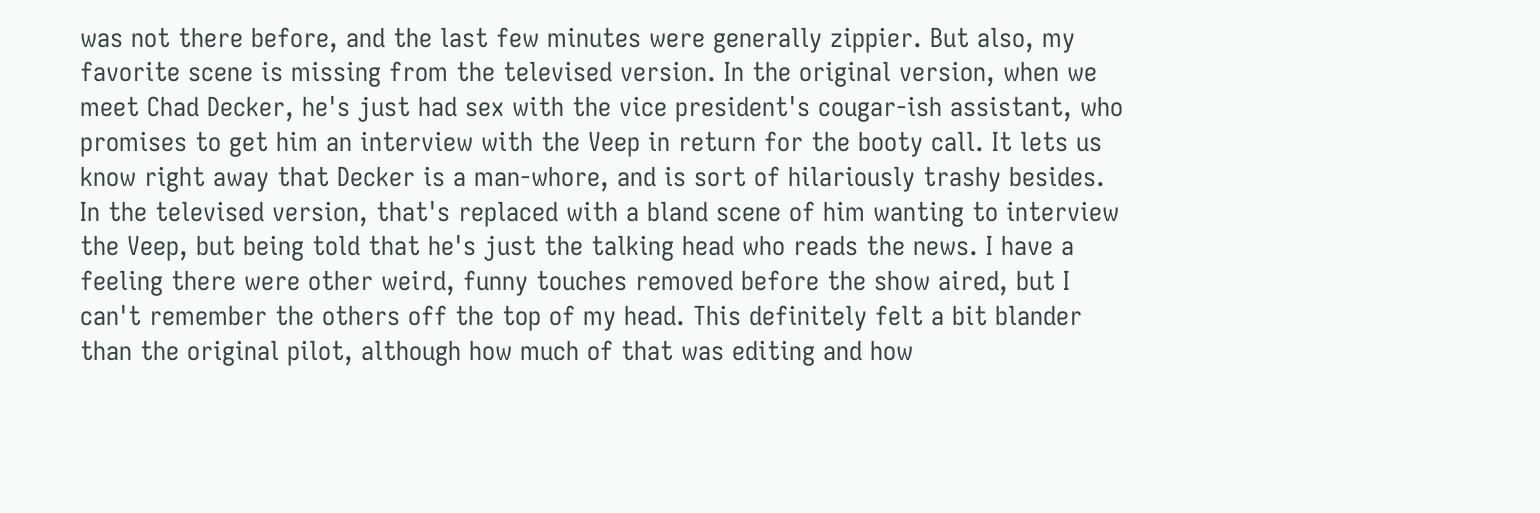was not there before, and the last few minutes were generally zippier. But also, my favorite scene is missing from the televised version. In the original version, when we meet Chad Decker, he's just had sex with the vice president's cougar-ish assistant, who promises to get him an interview with the Veep in return for the booty call. It lets us know right away that Decker is a man-whore, and is sort of hilariously trashy besides. In the televised version, that's replaced with a bland scene of him wanting to interview the Veep, but being told that he's just the talking head who reads the news. I have a feeling there were other weird, funny touches removed before the show aired, but I can't remember the others off the top of my head. This definitely felt a bit blander than the original pilot, although how much of that was editing and how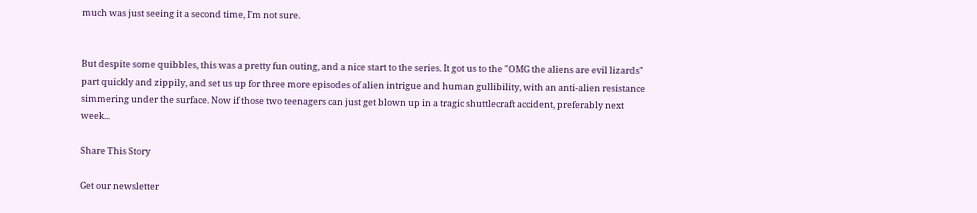much was just seeing it a second time, I'm not sure.


But despite some quibbles, this was a pretty fun outing, and a nice start to the series. It got us to the "OMG the aliens are evil lizards" part quickly and zippily, and set us up for three more episodes of alien intrigue and human gullibility, with an anti-alien resistance simmering under the surface. Now if those two teenagers can just get blown up in a tragic shuttlecraft accident, preferably next week...

Share This Story

Get our newsletter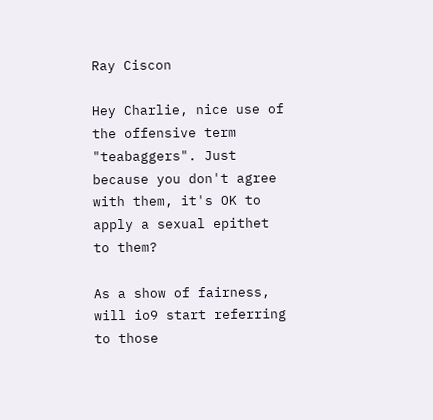Ray Ciscon

Hey Charlie, nice use of the offensive term "teabaggers". Just because you don't agree with them, it's OK to apply a sexual epithet to them?

As a show of fairness, will io9 start referring to those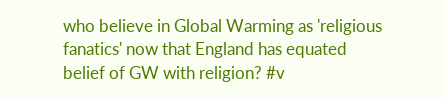who believe in Global Warming as 'religious fanatics' now that England has equated belief of GW with religion? #v